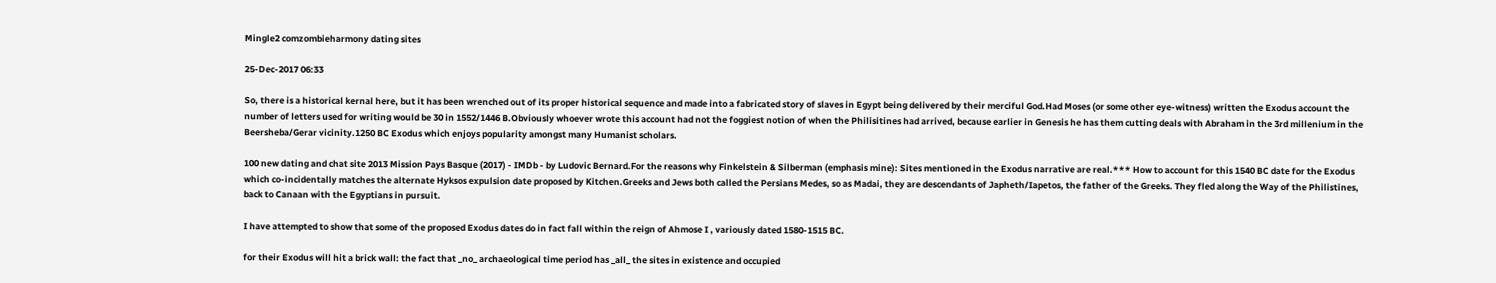Mingle2 comzombieharmony dating sites

25-Dec-2017 06:33

So, there is a historical kernal here, but it has been wrenched out of its proper historical sequence and made into a fabricated story of slaves in Egypt being delivered by their merciful God.Had Moses (or some other eye-witness) written the Exodus account the number of letters used for writing would be 30 in 1552/1446 B.Obviously whoever wrote this account had not the foggiest notion of when the Philisitines had arrived, because earlier in Genesis he has them cutting deals with Abraham in the 3rd millenium in the Beersheba/Gerar vicinity.1250 BC Exodus which enjoys popularity amongst many Humanist scholars.

100 new dating and chat site 2013 Mission Pays Basque (2017) - IMDb - by Ludovic Bernard.For the reasons why Finkelstein & Silberman (emphasis mine): Sites mentioned in the Exodus narrative are real.*** How to account for this 1540 BC date for the Exodus which co-incidentally matches the alternate Hyksos expulsion date proposed by Kitchen.Greeks and Jews both called the Persians Medes, so as Madai, they are descendants of Japheth/Iapetos, the father of the Greeks. They fled along the Way of the Philistines, back to Canaan with the Egyptians in pursuit.

I have attempted to show that some of the proposed Exodus dates do in fact fall within the reign of Ahmose I , variously dated 1580-1515 BC.

for their Exodus will hit a brick wall: the fact that _no_ archaeological time period has _all_ the sites in existence and occupied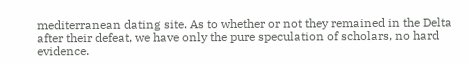mediterranean dating site. As to whether or not they remained in the Delta after their defeat, we have only the pure speculation of scholars, no hard evidence.